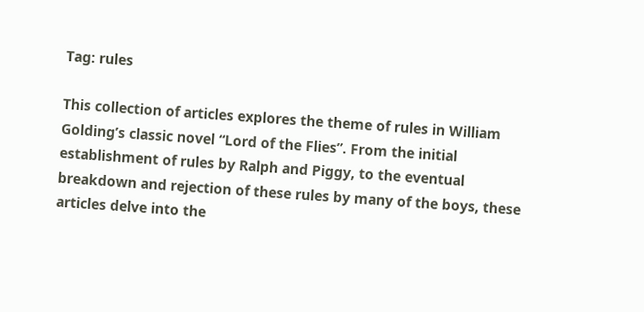Tag: rules

This collection of articles explores the theme of rules in William Golding’s classic novel “Lord of the Flies”. From the initial establishment of rules by Ralph and Piggy, to the eventual breakdown and rejection of these rules by many of the boys, these articles delve into the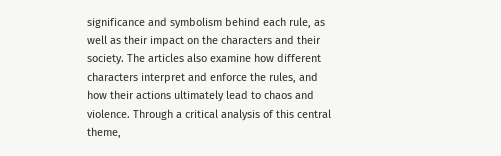significance and symbolism behind each rule, as well as their impact on the characters and their society. The articles also examine how different characters interpret and enforce the rules, and how their actions ultimately lead to chaos and violence. Through a critical analysis of this central theme,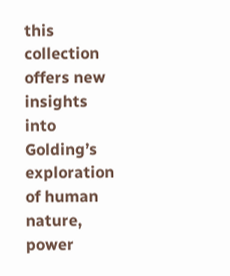this collection offers new insights into Golding’s exploration of human nature, power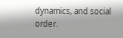dynamics, and social order.